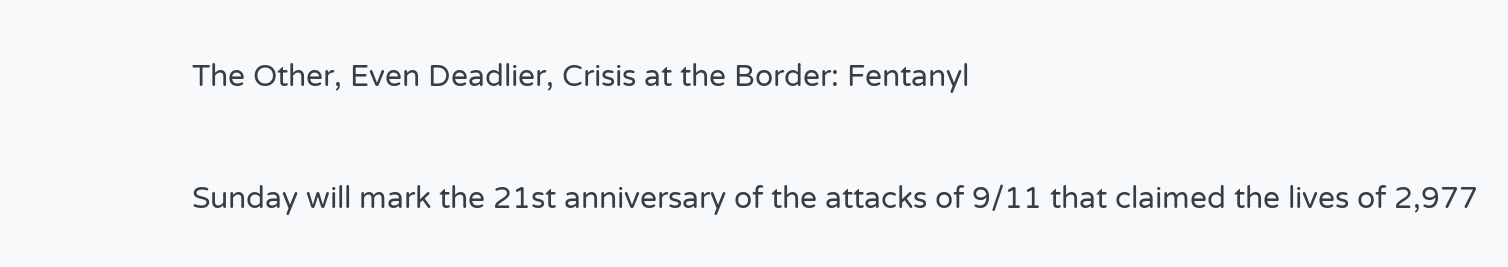The Other, Even Deadlier, Crisis at the Border: Fentanyl

Sunday will mark the 21st anniversary of the attacks of 9/11 that claimed the lives of 2,977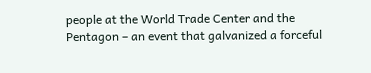people at the World Trade Center and the Pentagon – an event that galvanized a forceful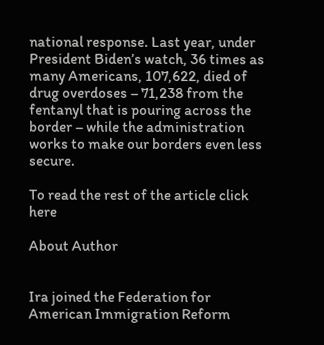national response. Last year, under President Biden’s watch, 36 times as many Americans, 107,622, died of drug overdoses – 71,238 from the fentanyl that is pouring across the border – while the administration works to make our borders even less secure.

To read the rest of the article click here

About Author


Ira joined the Federation for American Immigration Reform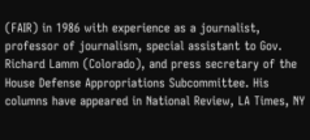(FAIR) in 1986 with experience as a journalist, professor of journalism, special assistant to Gov. Richard Lamm (Colorado), and press secretary of the House Defense Appropriations Subcommittee. His columns have appeared in National Review, LA Times, NY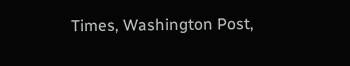Times, Washington Post,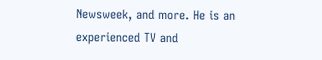Newsweek, and more. He is an experienced TV and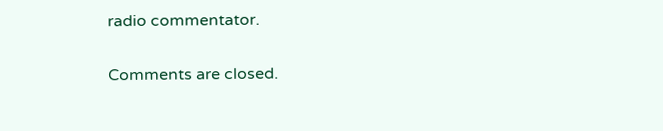radio commentator.

Comments are closed.